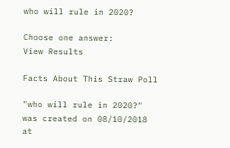who will rule in 2020?

Choose one answer:
View Results

Facts About This Straw Poll

"who will rule in 2020?" was created on 08/10/2018 at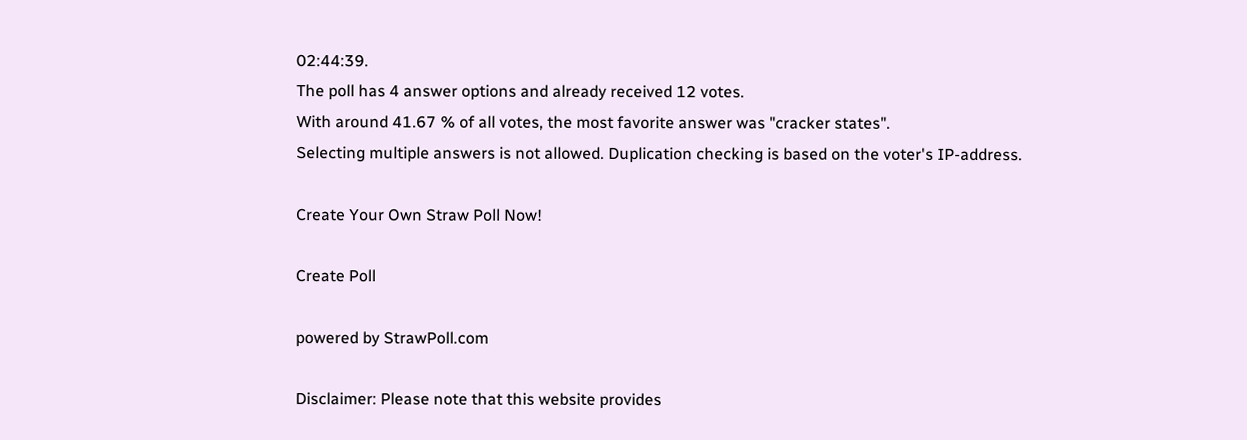02:44:39.
The poll has 4 answer options and already received 12 votes.
With around 41.67 % of all votes, the most favorite answer was "cracker states".
Selecting multiple answers is not allowed. Duplication checking is based on the voter's IP-address.

Create Your Own Straw Poll Now!

Create Poll

powered by StrawPoll.com

Disclaimer: Please note that this website provides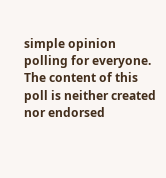simple opinion polling for everyone.
The content of this poll is neither created nor endorsed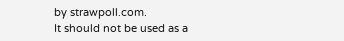by strawpoll.com.
It should not be used as a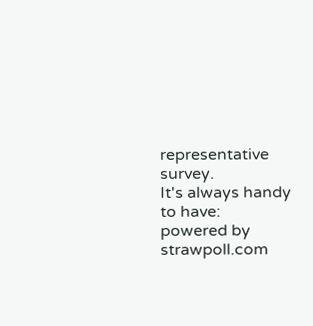representative survey.
It's always handy to have:
powered by strawpoll.com